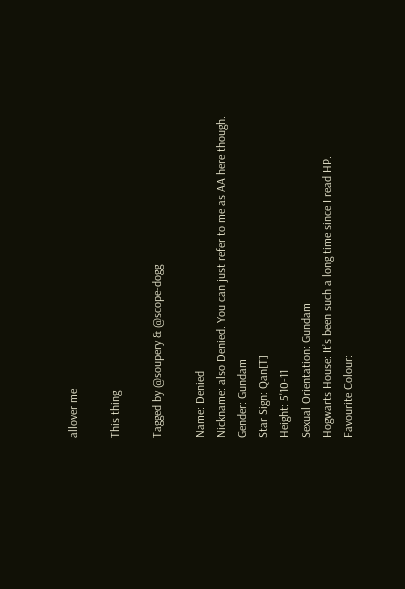allover me

This thing

Tagged by @soupery & @scope-dogg

Name: Denied
Nickname: also Denied. You can just refer to me as AA here though.
Gender: Gundam
Star Sign: Qan[T]
Height: 5'10-11
Sexual Orientation: Gundam
Hogwarts House: It’s been such a long time since I read HP.
Favourite Colour: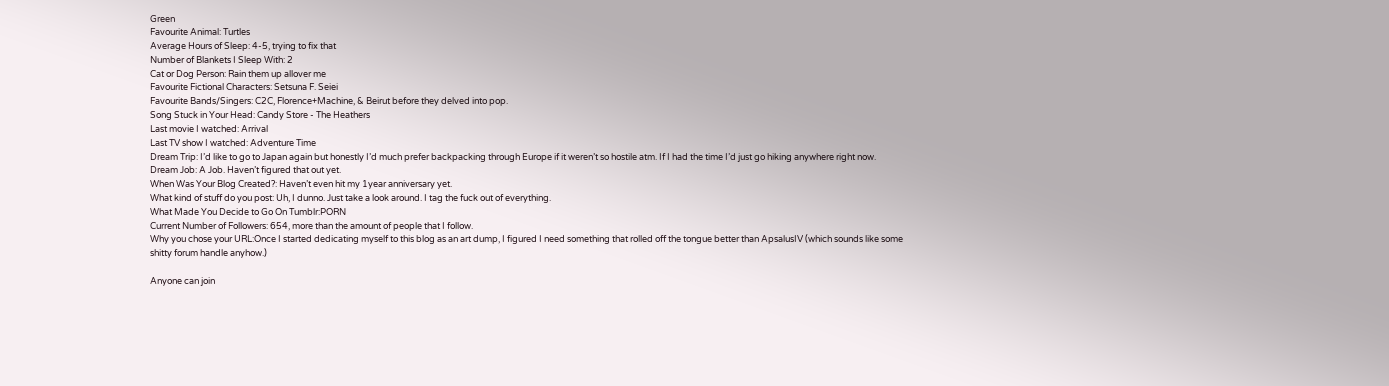Green
Favourite Animal: Turtles
Average Hours of Sleep: 4-5, trying to fix that
Number of Blankets I Sleep With: 2
Cat or Dog Person: Rain them up allover me
Favourite Fictional Characters: Setsuna F. Seiei
Favourite Bands/Singers: C2C, Florence+Machine, & Beirut before they delved into pop.
Song Stuck in Your Head: Candy Store - The Heathers
Last movie I watched: Arrival
Last TV show I watched: Adventure Time
Dream Trip: I’d like to go to Japan again but honestly I’d much prefer backpacking through Europe if it weren’t so hostile atm. If I had the time I’d just go hiking anywhere right now.
Dream Job: A Job. Haven’t figured that out yet.
When Was Your Blog Created?: Haven’t even hit my 1year anniversary yet.
What kind of stuff do you post: Uh, I dunno. Just take a look around. I tag the fuck out of everything.
What Made You Decide to Go On Tumblr:PORN
Current Number of Followers: 654, more than the amount of people that I follow.
Why you chose your URL:Once I started dedicating myself to this blog as an art dump, I figured I need something that rolled off the tongue better than ApsalusIV (which sounds like some shitty forum handle anyhow.)

Anyone can join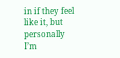in if they feel like it, but personally I’m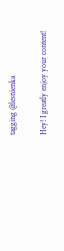tagging @lesnienka

Hey! I greatly enjoy your content!